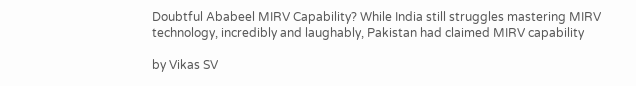Doubtful Ababeel MIRV Capability? While India still struggles mastering MIRV technology, incredibly and laughably, Pakistan had claimed MIRV capability

by Vikas SV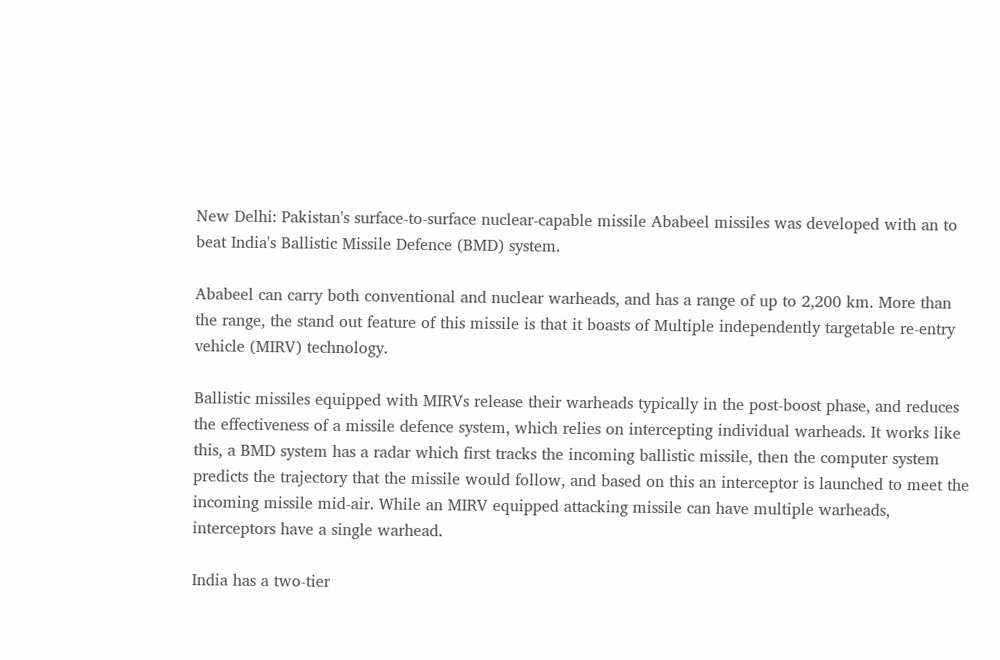New Delhi: Pakistan's surface-to-surface nuclear-capable missile Ababeel missiles was developed with an to beat India's Ballistic Missile Defence (BMD) system.

Ababeel can carry both conventional and nuclear warheads, and has a range of up to 2,200 km. More than the range, the stand out feature of this missile is that it boasts of Multiple independently targetable re-entry vehicle (MIRV) technology.

Ballistic missiles equipped with MIRVs release their warheads typically in the post-boost phase, and reduces the effectiveness of a missile defence system, which relies on intercepting individual warheads. It works like this, a BMD system has a radar which first tracks the incoming ballistic missile, then the computer system predicts the trajectory that the missile would follow, and based on this an interceptor is launched to meet the incoming missile mid-air. While an MIRV equipped attacking missile can have multiple warheads, interceptors have a single warhead.

India has a two-tier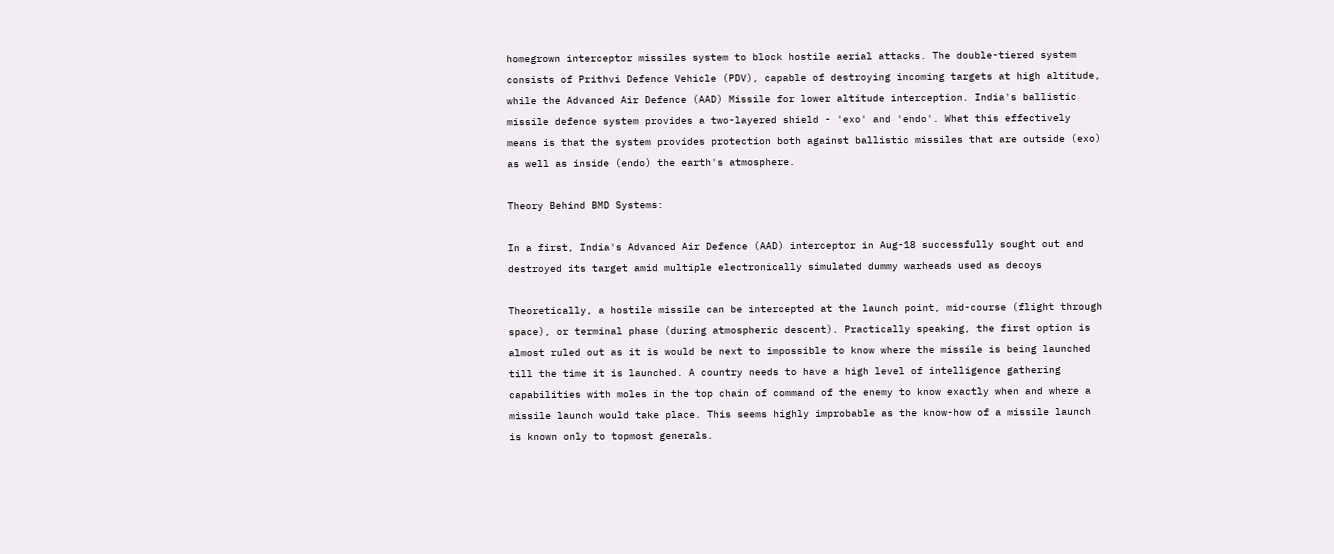homegrown interceptor missiles system to block hostile aerial attacks. The double-tiered system consists of Prithvi Defence Vehicle (PDV), capable of destroying incoming targets at high altitude, while the Advanced Air Defence (AAD) Missile for lower altitude interception. India's ballistic missile defence system provides a two-layered shield - 'exo' and 'endo'. What this effectively means is that the system provides protection both against ballistic missiles that are outside (exo) as well as inside (endo) the earth's atmosphere.

Theory Behind BMD Systems:

In a first, India's Advanced Air Defence (AAD) interceptor in Aug-18 successfully sought out and destroyed its target amid multiple electronically simulated dummy warheads used as decoys

Theoretically, a hostile missile can be intercepted at the launch point, mid-course (flight through space), or terminal phase (during atmospheric descent). Practically speaking, the first option is almost ruled out as it is would be next to impossible to know where the missile is being launched till the time it is launched. A country needs to have a high level of intelligence gathering capabilities with moles in the top chain of command of the enemy to know exactly when and where a missile launch would take place. This seems highly improbable as the know-how of a missile launch is known only to topmost generals.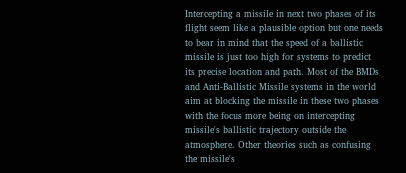Intercepting a missile in next two phases of its flight seem like a plausible option but one needs to bear in mind that the speed of a ballistic missile is just too high for systems to predict its precise location and path. Most of the BMDs and Anti-Ballistic Missile systems in the world aim at blocking the missile in these two phases with the focus more being on intercepting missile's ballistic trajectory outside the atmosphere. Other theories such as confusing the missile's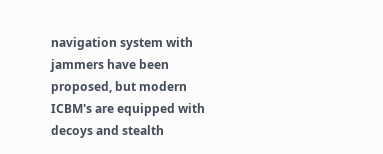navigation system with jammers have been proposed, but modern ICBM's are equipped with decoys and stealth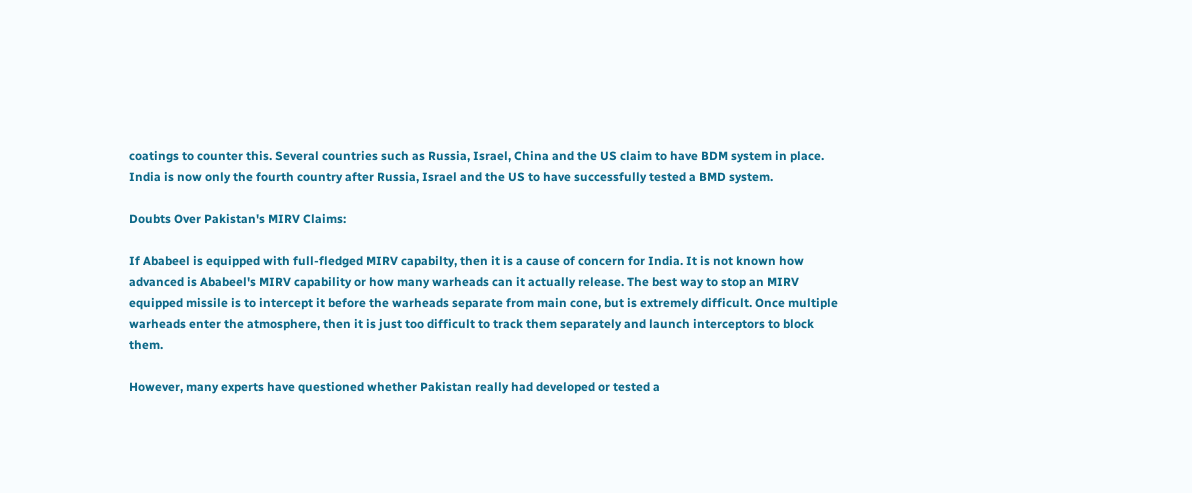coatings to counter this. Several countries such as Russia, Israel, China and the US claim to have BDM system in place. India is now only the fourth country after Russia, Israel and the US to have successfully tested a BMD system.

Doubts Over Pakistan's MIRV Claims:

If Ababeel is equipped with full-fledged MIRV capabilty, then it is a cause of concern for India. It is not known how advanced is Ababeel's MIRV capability or how many warheads can it actually release. The best way to stop an MIRV equipped missile is to intercept it before the warheads separate from main cone, but is extremely difficult. Once multiple warheads enter the atmosphere, then it is just too difficult to track them separately and launch interceptors to block them.

However, many experts have questioned whether Pakistan really had developed or tested a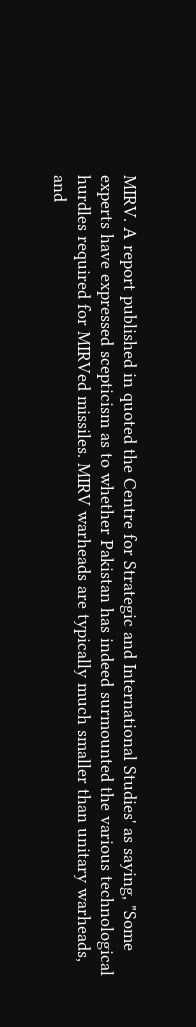MIRV. A report published in quoted the Centre for Strategic and International Studies' as saying, "Some experts have expressed scepticism as to whether Pakistan has indeed surmounted the various technological hurdles required for MIRVed missiles. MIRV warheads are typically much smaller than unitary warheads, and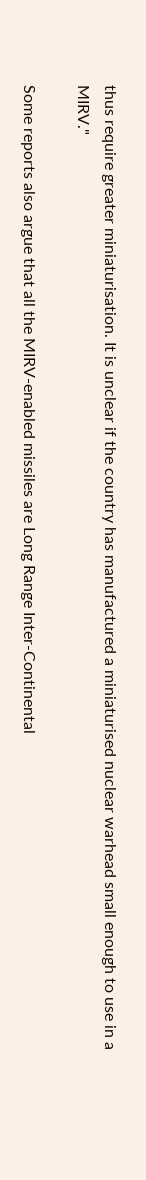thus require greater miniaturisation. It is unclear if the country has manufactured a miniaturised nuclear warhead small enough to use in a MIRV."

Some reports also argue that all the MIRV-enabled missiles are Long Range Inter-Continental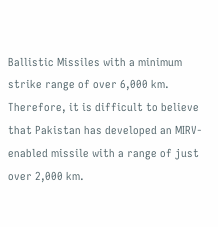Ballistic Missiles with a minimum strike range of over 6,000 km. Therefore, it is difficult to believe that Pakistan has developed an MIRV-enabled missile with a range of just over 2,000 km.